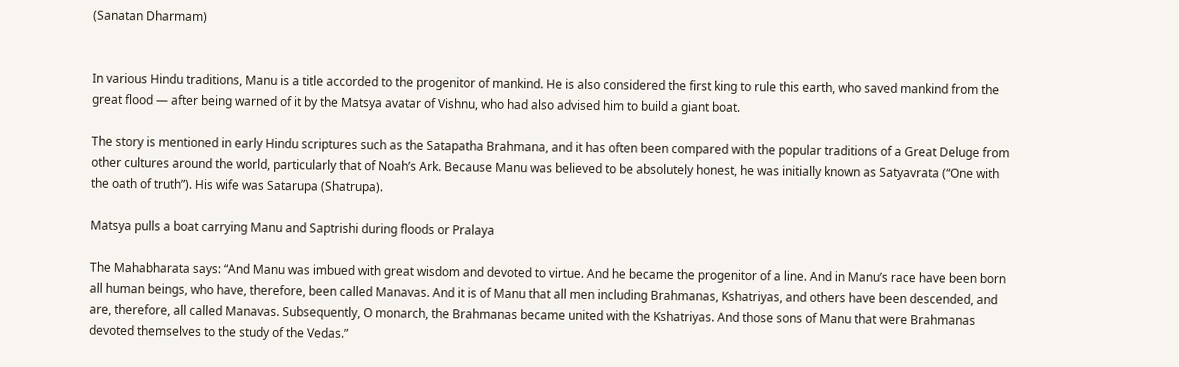(Sanatan Dharmam)


In various Hindu traditions, Manu is a title accorded to the progenitor of mankind. He is also considered the first king to rule this earth, who saved mankind from the great flood — after being warned of it by the Matsya avatar of Vishnu, who had also advised him to build a giant boat.

The story is mentioned in early Hindu scriptures such as the Satapatha Brahmana, and it has often been compared with the popular traditions of a Great Deluge from other cultures around the world, particularly that of Noah’s Ark. Because Manu was believed to be absolutely honest, he was initially known as Satyavrata (“One with the oath of truth”). His wife was Satarupa (Shatrupa).

Matsya pulls a boat carrying Manu and Saptrishi during floods or Pralaya

The Mahabharata says: “And Manu was imbued with great wisdom and devoted to virtue. And he became the progenitor of a line. And in Manu’s race have been born all human beings, who have, therefore, been called Manavas. And it is of Manu that all men including Brahmanas, Kshatriyas, and others have been descended, and are, therefore, all called Manavas. Subsequently, O monarch, the Brahmanas became united with the Kshatriyas. And those sons of Manu that were Brahmanas devoted themselves to the study of the Vedas.”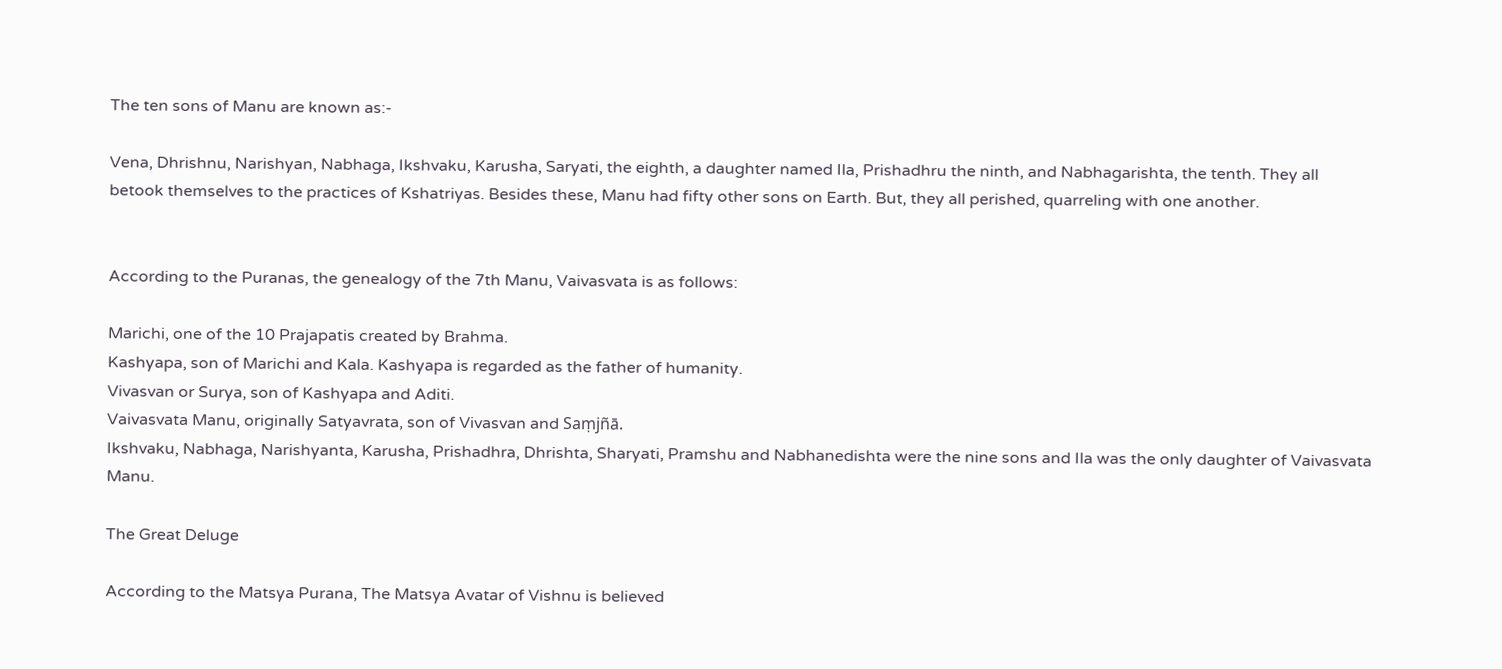The ten sons of Manu are known as:-

Vena, Dhrishnu, Narishyan, Nabhaga, Ikshvaku, Karusha, Saryati, the eighth, a daughter named Ila, Prishadhru the ninth, and Nabhagarishta, the tenth. They all betook themselves to the practices of Kshatriyas. Besides these, Manu had fifty other sons on Earth. But, they all perished, quarreling with one another.


According to the Puranas, the genealogy of the 7th Manu, Vaivasvata is as follows:

Marichi, one of the 10 Prajapatis created by Brahma.
Kashyapa, son of Marichi and Kala. Kashyapa is regarded as the father of humanity.
Vivasvan or Surya, son of Kashyapa and Aditi.
Vaivasvata Manu, originally Satyavrata, son of Vivasvan and Saṃjñā.
Ikshvaku, Nabhaga, Narishyanta, Karusha, Prishadhra, Dhrishta, Sharyati, Pramshu and Nabhanedishta were the nine sons and Ila was the only daughter of Vaivasvata Manu.

The Great Deluge

According to the Matsya Purana, The Matsya Avatar of Vishnu is believed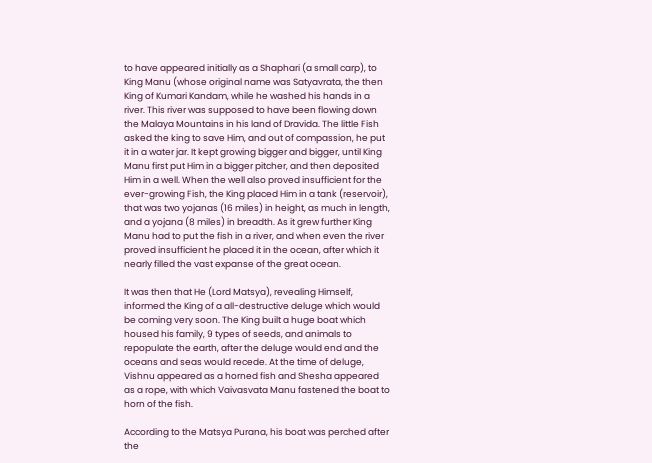to have appeared initially as a Shaphari (a small carp), to King Manu (whose original name was Satyavrata, the then King of Kumari Kandam, while he washed his hands in a river. This river was supposed to have been flowing down the Malaya Mountains in his land of Dravida. The little Fish asked the king to save Him, and out of compassion, he put it in a water jar. It kept growing bigger and bigger, until King Manu first put Him in a bigger pitcher, and then deposited Him in a well. When the well also proved insufficient for the ever-growing Fish, the King placed Him in a tank (reservoir), that was two yojanas (16 miles) in height, as much in length, and a yojana (8 miles) in breadth. As it grew further King Manu had to put the fish in a river, and when even the river proved insufficient he placed it in the ocean, after which it nearly filled the vast expanse of the great ocean.

It was then that He (Lord Matsya), revealing Himself, informed the King of a all-destructive deluge which would be coming very soon. The King built a huge boat which housed his family, 9 types of seeds, and animals to repopulate the earth, after the deluge would end and the oceans and seas would recede. At the time of deluge, Vishnu appeared as a horned fish and Shesha appeared as a rope, with which Vaivasvata Manu fastened the boat to horn of the fish.

According to the Matsya Purana, his boat was perched after the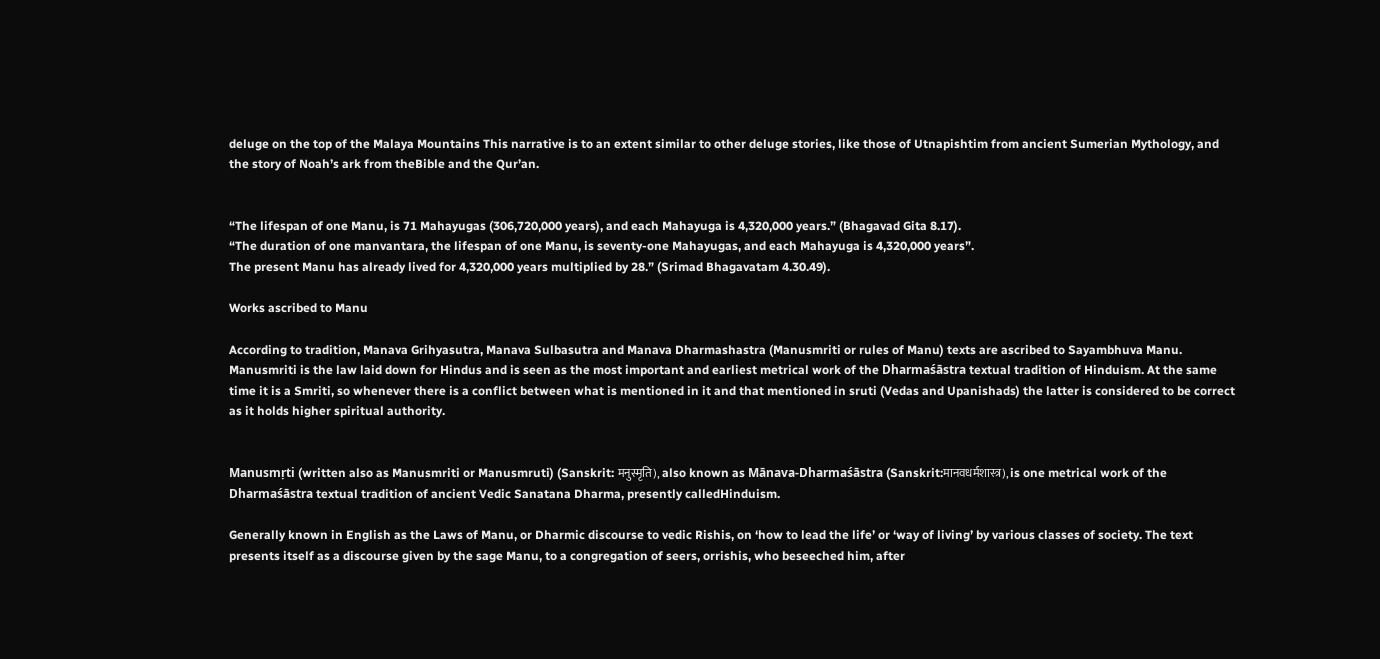deluge on the top of the Malaya Mountains This narrative is to an extent similar to other deluge stories, like those of Utnapishtim from ancient Sumerian Mythology, and the story of Noah’s ark from theBible and the Qur’an.


“The lifespan of one Manu, is 71 Mahayugas (306,720,000 years), and each Mahayuga is 4,320,000 years.” (Bhagavad Gita 8.17).
“The duration of one manvantara, the lifespan of one Manu, is seventy-one Mahayugas, and each Mahayuga is 4,320,000 years”.
The present Manu has already lived for 4,320,000 years multiplied by 28.” (Srimad Bhagavatam 4.30.49).

Works ascribed to Manu

According to tradition, Manava Grihyasutra, Manava Sulbasutra and Manava Dharmashastra (Manusmriti or rules of Manu) texts are ascribed to Sayambhuva Manu. Manusmriti is the law laid down for Hindus and is seen as the most important and earliest metrical work of the Dharmaśāstra textual tradition of Hinduism. At the same time it is a Smriti, so whenever there is a conflict between what is mentioned in it and that mentioned in sruti (Vedas and Upanishads) the latter is considered to be correct as it holds higher spiritual authority.


Manusmṛti (written also as Manusmriti or Manusmruti) (Sanskrit: मनुस्मृति), also known as Mānava-Dharmaśāstra (Sanskrit:मानवधर्मशास्त्र), is one metrical work of the Dharmaśāstra textual tradition of ancient Vedic Sanatana Dharma, presently calledHinduism.

Generally known in English as the Laws of Manu, or Dharmic discourse to vedic Rishis, on ‘how to lead the life’ or ‘way of living’ by various classes of society. The text presents itself as a discourse given by the sage Manu, to a congregation of seers, orrishis, who beseeched him, after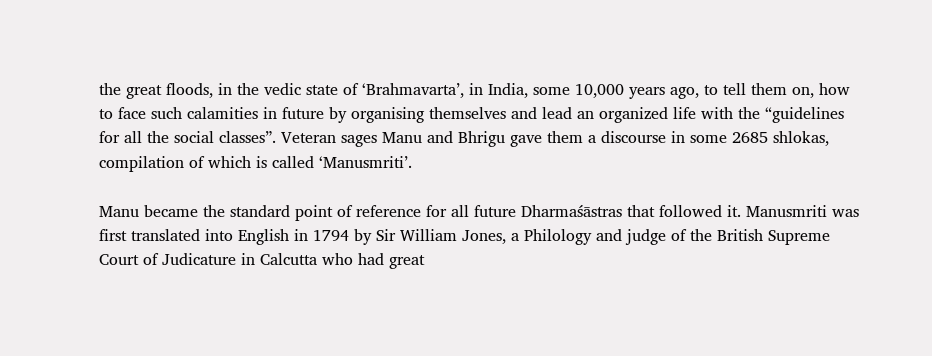the great floods, in the vedic state of ‘Brahmavarta’, in India, some 10,000 years ago, to tell them on, how to face such calamities in future by organising themselves and lead an organized life with the “guidelines for all the social classes”. Veteran sages Manu and Bhrigu gave them a discourse in some 2685 shlokas, compilation of which is called ‘Manusmriti’.

Manu became the standard point of reference for all future Dharmaśāstras that followed it. Manusmriti was first translated into English in 1794 by Sir William Jones, a Philology and judge of the British Supreme Court of Judicature in Calcutta who had great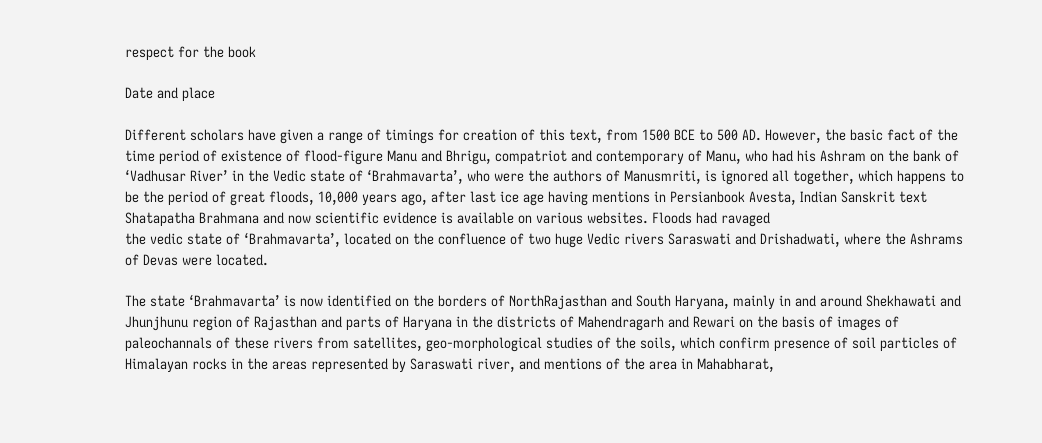respect for the book

Date and place

Different scholars have given a range of timings for creation of this text, from 1500 BCE to 500 AD. However, the basic fact of the time period of existence of flood-figure Manu and Bhrigu, compatriot and contemporary of Manu, who had his Ashram on the bank of ‘Vadhusar River’ in the Vedic state of ‘Brahmavarta’, who were the authors of Manusmriti, is ignored all together, which happens to be the period of great floods, 10,000 years ago, after last ice age having mentions in Persianbook Avesta, Indian Sanskrit text Shatapatha Brahmana and now scientific evidence is available on various websites. Floods had ravaged
the vedic state of ‘Brahmavarta’, located on the confluence of two huge Vedic rivers Saraswati and Drishadwati, where the Ashrams of Devas were located.

The state ‘Brahmavarta’ is now identified on the borders of NorthRajasthan and South Haryana, mainly in and around Shekhawati and Jhunjhunu region of Rajasthan and parts of Haryana in the districts of Mahendragarh and Rewari on the basis of images of paleochannals of these rivers from satellites, geo-morphological studies of the soils, which confirm presence of soil particles of Himalayan rocks in the areas represented by Saraswati river, and mentions of the area in Mahabharat,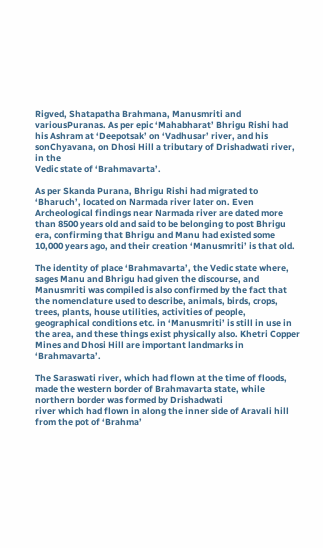Rigved, Shatapatha Brahmana, Manusmriti and variousPuranas. As per epic ‘Mahabharat’ Bhrigu Rishi had his Ashram at ‘Deepotsak’ on ‘Vadhusar’ river, and his sonChyavana, on Dhosi Hill a tributary of Drishadwati river, in the
Vedic state of ‘Brahmavarta’.

As per Skanda Purana, Bhrigu Rishi had migrated to ‘Bharuch’, located on Narmada river later on. Even Archeological findings near Narmada river are dated more than 8500 years old and said to be belonging to post Bhrigu era, confirming that Bhrigu and Manu had existed some 10,000 years ago, and their creation ‘Manusmriti’ is that old.

The identity of place ‘Brahmavarta’, the Vedic state where, sages Manu and Bhrigu had given the discourse, and Manusmriti was compiled is also confirmed by the fact that the nomenclature used to describe, animals, birds, crops, trees, plants, house utilities, activities of people, geographical conditions etc. in ‘Manusmriti’ is still in use in the area, and these things exist physically also. Khetri Copper Mines and Dhosi Hill are important landmarks in ‘Brahmavarta’.

The Saraswati river, which had flown at the time of floods, made the western border of Brahmavarta state, while northern border was formed by Drishadwati
river which had flown in along the inner side of Aravali hill from the pot of ‘Brahma’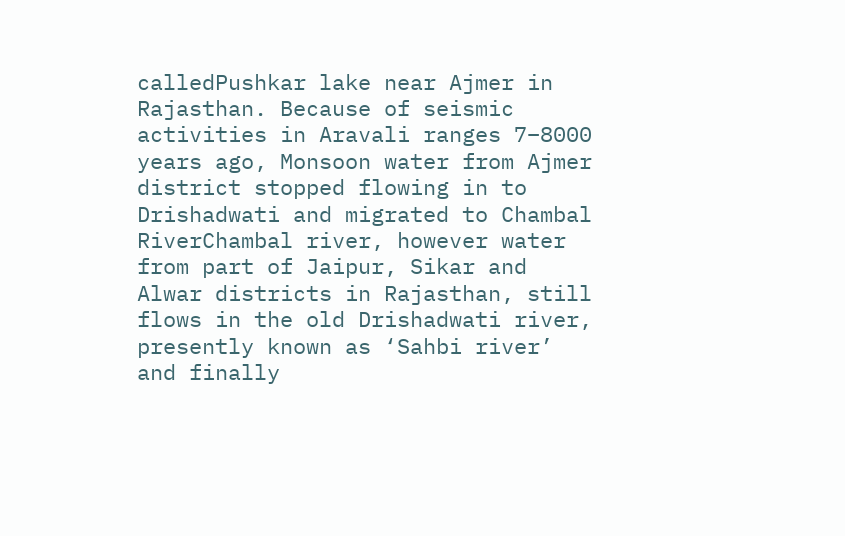calledPushkar lake near Ajmer in Rajasthan. Because of seismic activities in Aravali ranges 7–8000 years ago, Monsoon water from Ajmer district stopped flowing in to Drishadwati and migrated to Chambal RiverChambal river, however water from part of Jaipur, Sikar and Alwar districts in Rajasthan, still flows in the old Drishadwati river, presently known as ‘Sahbi river’ and finally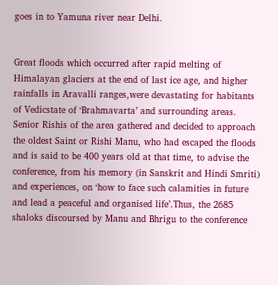goes in to Yamuna river near Delhi.


Great floods which occurred after rapid melting of Himalayan glaciers at the end of last ice age, and higher rainfalls in Aravalli ranges,were devastating for habitants of Vedicstate of ‘Brahmavarta’ and surrounding areas. Senior Rishis of the area gathered and decided to approach the oldest Saint or Rishi Manu, who had escaped the floods and is said to be 400 years old at that time, to advise the conference, from his memory (in Sanskrit and Hindi Smriti) and experiences, on ‘how to face such calamities in future and lead a peaceful and organised life’.Thus, the 2685 shaloks discoursed by Manu and Bhrigu to the conference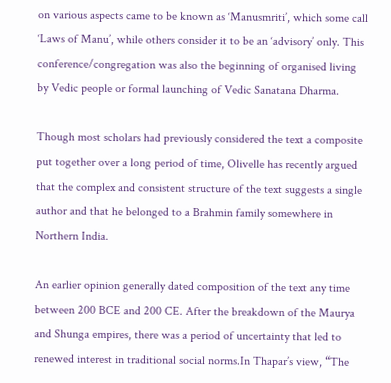on various aspects came to be known as ‘Manusmriti’, which some call ‘Laws of Manu’, while others consider it to be an ‘advisory’ only. This conference/congregation was also the beginning of organised living by Vedic people or formal launching of Vedic Sanatana Dharma.

Though most scholars had previously considered the text a composite put together over a long period of time, Olivelle has recently argued that the complex and consistent structure of the text suggests a single author and that he belonged to a Brahmin family somewhere in Northern India.

An earlier opinion generally dated composition of the text any time between 200 BCE and 200 CE. After the breakdown of the Maurya and Shunga empires, there was a period of uncertainty that led to renewed interest in traditional social norms.In Thapar’s view, “The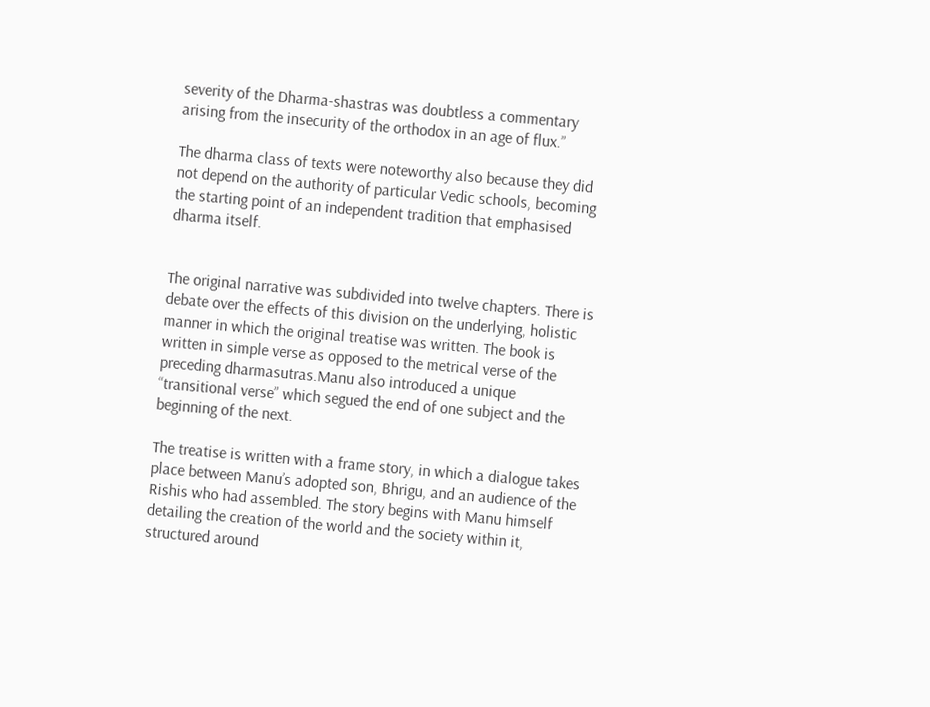severity of the Dharma-shastras was doubtless a commentary arising from the insecurity of the orthodox in an age of flux.”

The dharma class of texts were noteworthy also because they did not depend on the authority of particular Vedic schools, becoming the starting point of an independent tradition that emphasised dharma itself.


The original narrative was subdivided into twelve chapters. There is debate over the effects of this division on the underlying, holistic manner in which the original treatise was written. The book is written in simple verse as opposed to the metrical verse of the preceding dharmasutras.Manu also introduced a unique “transitional verse” which segued the end of one subject and the beginning of the next.

The treatise is written with a frame story, in which a dialogue takes place between Manu’s adopted son, Bhrigu, and an audience of the Rishis who had assembled. The story begins with Manu himself detailing the creation of the world and the society within it, structured around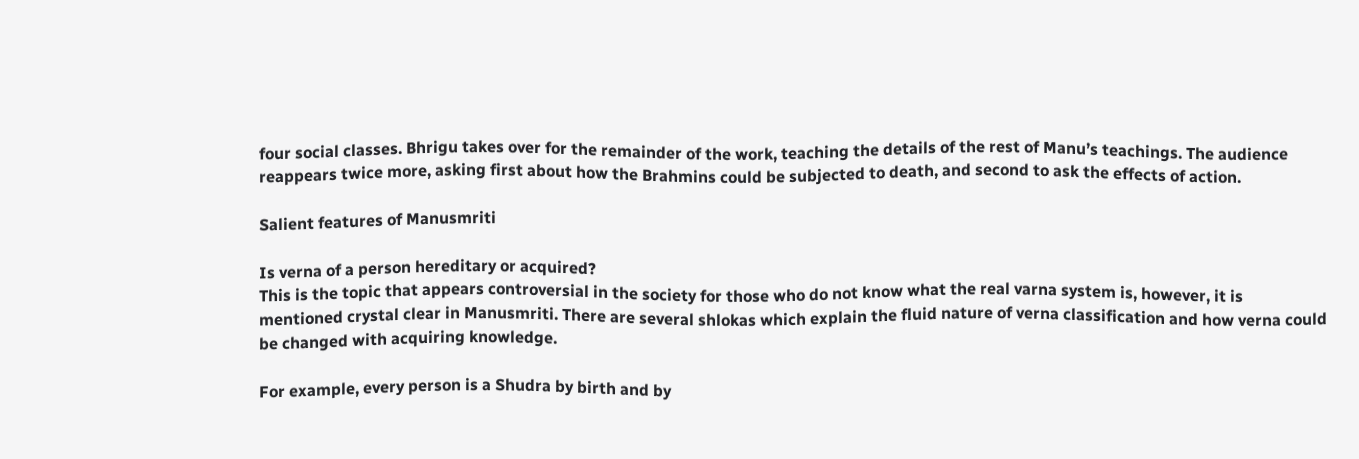four social classes. Bhrigu takes over for the remainder of the work, teaching the details of the rest of Manu’s teachings. The audience reappears twice more, asking first about how the Brahmins could be subjected to death, and second to ask the effects of action.

Salient features of Manusmriti

Is verna of a person hereditary or acquired?
This is the topic that appears controversial in the society for those who do not know what the real varna system is, however, it is mentioned crystal clear in Manusmriti. There are several shlokas which explain the fluid nature of verna classification and how verna could be changed with acquiring knowledge.

For example, every person is a Shudra by birth and by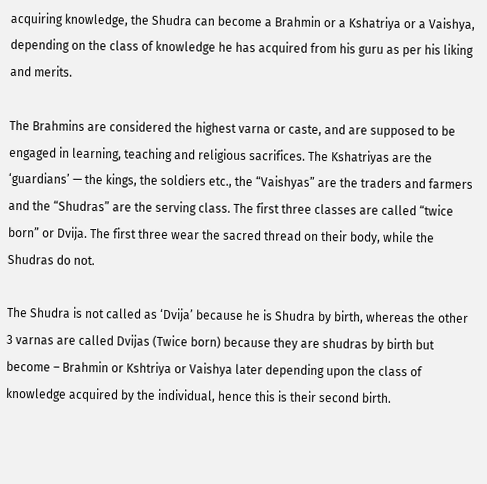acquiring knowledge, the Shudra can become a Brahmin or a Kshatriya or a Vaishya, depending on the class of knowledge he has acquired from his guru as per his liking and merits.

The Brahmins are considered the highest varna or caste, and are supposed to be engaged in learning, teaching and religious sacrifices. The Kshatriyas are the ‘guardians’ — the kings, the soldiers etc., the “Vaishyas” are the traders and farmers and the “Shudras” are the serving class. The first three classes are called “twice born” or Dvija. The first three wear the sacred thread on their body, while the Shudras do not.

The Shudra is not called as ‘Dvija’ because he is Shudra by birth, whereas the other 3 varnas are called Dvijas (Twice born) because they are shudras by birth but become – Brahmin or Kshtriya or Vaishya later depending upon the class of knowledge acquired by the individual, hence this is their second birth.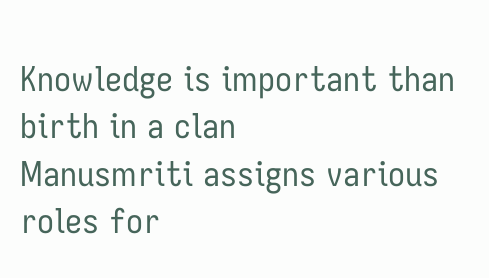Knowledge is important than birth in a clan
Manusmriti assigns various roles for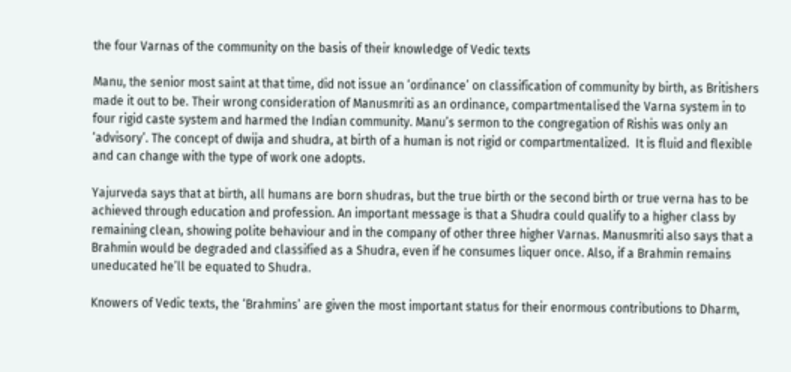the four Varnas of the community on the basis of their knowledge of Vedic texts

Manu, the senior most saint at that time, did not issue an ‘ordinance’ on classification of community by birth, as Britishers made it out to be. Their wrong consideration of Manusmriti as an ordinance, compartmentalised the Varna system in to four rigid caste system and harmed the Indian community. Manu’s sermon to the congregation of Rishis was only an ‘advisory’. The concept of dwija and shudra, at birth of a human is not rigid or compartmentalized.  It is fluid and flexible and can change with the type of work one adopts.

Yajurveda says that at birth, all humans are born shudras, but the true birth or the second birth or true verna has to be achieved through education and profession. An important message is that a Shudra could qualify to a higher class by remaining clean, showing polite behaviour and in the company of other three higher Varnas. Manusmriti also says that a Brahmin would be degraded and classified as a Shudra, even if he consumes liquer once. Also, if a Brahmin remains uneducated he’ll be equated to Shudra.

Knowers of Vedic texts, the ‘Brahmins’ are given the most important status for their enormous contributions to Dharm,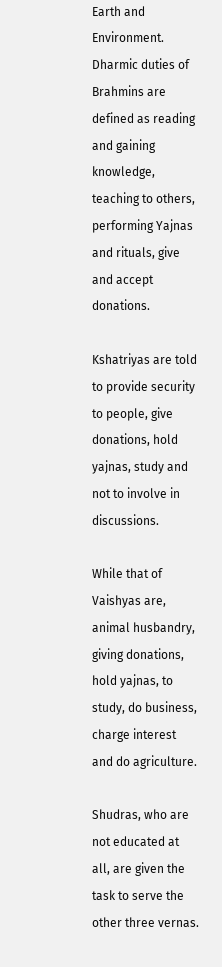Earth and Environment. Dharmic duties of Brahmins are defined as reading and gaining knowledge, teaching to others, performing Yajnas and rituals, give and accept donations.

Kshatriyas are told to provide security to people, give donations, hold yajnas, study and not to involve in discussions.

While that of Vaishyas are, animal husbandry, giving donations, hold yajnas, to study, do business, charge interest and do agriculture.

Shudras, who are not educated at all, are given the task to serve the other three vernas.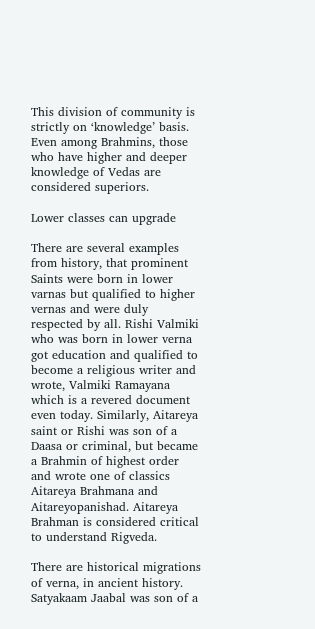This division of community is strictly on ‘knowledge’ basis. Even among Brahmins, those who have higher and deeper knowledge of Vedas are considered superiors.

Lower classes can upgrade

There are several examples from history, that prominent Saints were born in lower varnas but qualified to higher vernas and were duly respected by all. Rishi Valmiki who was born in lower verna got education and qualified to become a religious writer and wrote, Valmiki Ramayana which is a revered document even today. Similarly, Aitareya saint or Rishi was son of a Daasa or criminal, but became a Brahmin of highest order and wrote one of classics Aitareya Brahmana and Aitareyopanishad. Aitareya Brahman is considered critical to understand Rigveda.

There are historical migrations of verna, in ancient history. Satyakaam Jaabal was son of a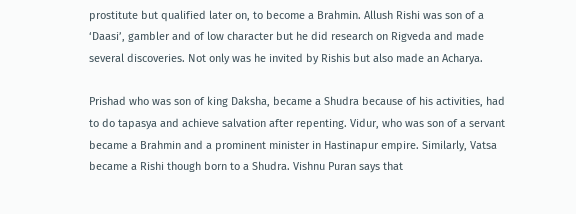prostitute but qualified later on, to become a Brahmin. Allush Rishi was son of a ‘Daasi’, gambler and of low character but he did research on Rigveda and made several discoveries. Not only was he invited by Rishis but also made an Acharya.

Prishad who was son of king Daksha, became a Shudra because of his activities, had to do tapasya and achieve salvation after repenting. Vidur, who was son of a servant became a Brahmin and a prominent minister in Hastinapur empire. Similarly, Vatsa became a Rishi though born to a Shudra. Vishnu Puran says that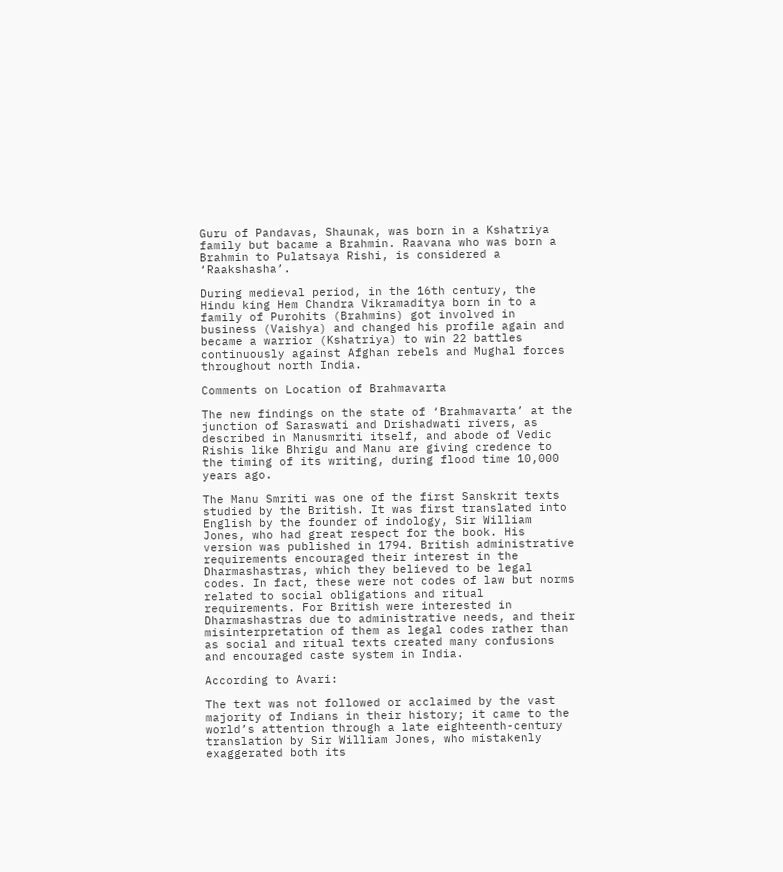Guru of Pandavas, Shaunak, was born in a Kshatriya family but bacame a Brahmin. Raavana who was born a Brahmin to Pulatsaya Rishi, is considered a ‘Raakshasha’.

During medieval period, in the 16th century, the Hindu king Hem Chandra Vikramaditya born in to a family of Purohits (Brahmins) got involved in business (Vaishya) and changed his profile again and became a warrior (Kshatriya) to win 22 battles continuously against Afghan rebels and Mughal forces throughout north India.

Comments on Location of Brahmavarta

The new findings on the state of ‘Brahmavarta’ at the junction of Saraswati and Drishadwati rivers, as described in Manusmriti itself, and abode of Vedic Rishis like Bhrigu and Manu are giving credence to the timing of its writing, during flood time 10,000 years ago.

The Manu Smriti was one of the first Sanskrit texts studied by the British. It was first translated into English by the founder of indology, Sir William Jones, who had great respect for the book. His version was published in 1794. British administrative requirements encouraged their interest in the Dharmashastras, which they believed to be legal codes. In fact, these were not codes of law but norms related to social obligations and ritual requirements. For British were interested in Dharmashastras due to administrative needs, and their misinterpretation of them as legal codes rather than as social and ritual texts created many confusions and encouraged caste system in India.

According to Avari:

The text was not followed or acclaimed by the vast majority of Indians in their history; it came to the world’s attention through a late eighteenth-century translation by Sir William Jones, who mistakenly exaggerated both its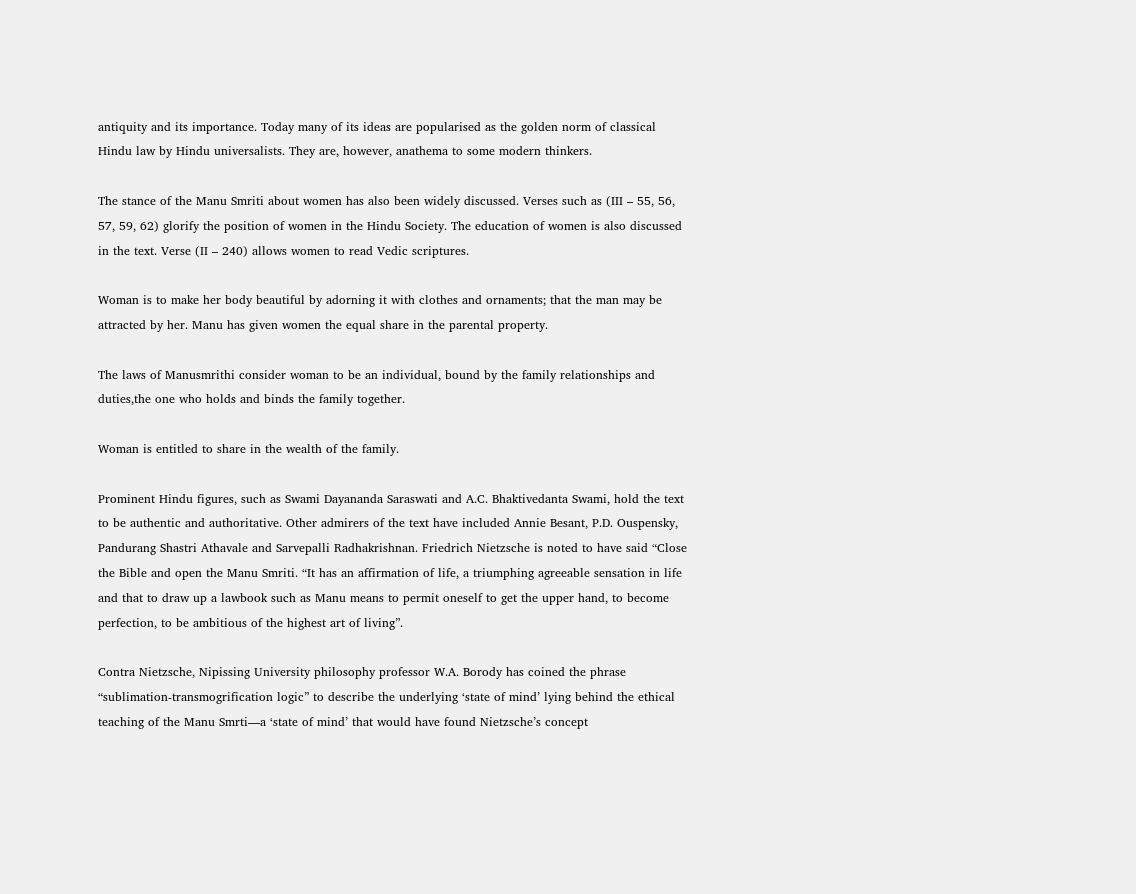antiquity and its importance. Today many of its ideas are popularised as the golden norm of classical Hindu law by Hindu universalists. They are, however, anathema to some modern thinkers.

The stance of the Manu Smriti about women has also been widely discussed. Verses such as (III – 55, 56, 57, 59, 62) glorify the position of women in the Hindu Society. The education of women is also discussed in the text. Verse (II – 240) allows women to read Vedic scriptures.

Woman is to make her body beautiful by adorning it with clothes and ornaments; that the man may be attracted by her. Manu has given women the equal share in the parental property.

The laws of Manusmrithi consider woman to be an individual, bound by the family relationships and duties,the one who holds and binds the family together.

Woman is entitled to share in the wealth of the family.

Prominent Hindu figures, such as Swami Dayananda Saraswati and A.C. Bhaktivedanta Swami, hold the text to be authentic and authoritative. Other admirers of the text have included Annie Besant, P.D. Ouspensky, Pandurang Shastri Athavale and Sarvepalli Radhakrishnan. Friedrich Nietzsche is noted to have said “Close the Bible and open the Manu Smriti. “It has an affirmation of life, a triumphing agreeable sensation in life and that to draw up a lawbook such as Manu means to permit oneself to get the upper hand, to become perfection, to be ambitious of the highest art of living”.

Contra Nietzsche, Nipissing University philosophy professor W.A. Borody has coined the phrase “sublimation-transmogrification logic” to describe the underlying ‘state of mind’ lying behind the ethical teaching of the Manu Smrti—a ‘state of mind’ that would have found Nietzsche’s concept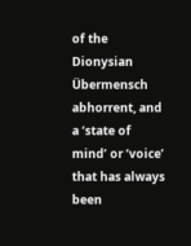of the Dionysian Übermensch abhorrent, and a ‘state of mind’ or ‘voice’ that has always been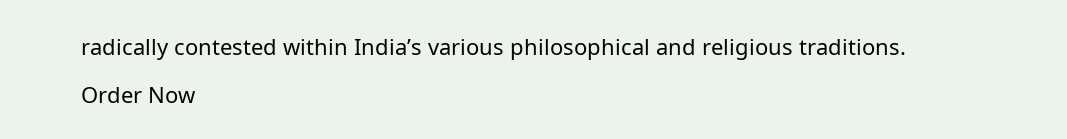radically contested within India’s various philosophical and religious traditions.

Order Now